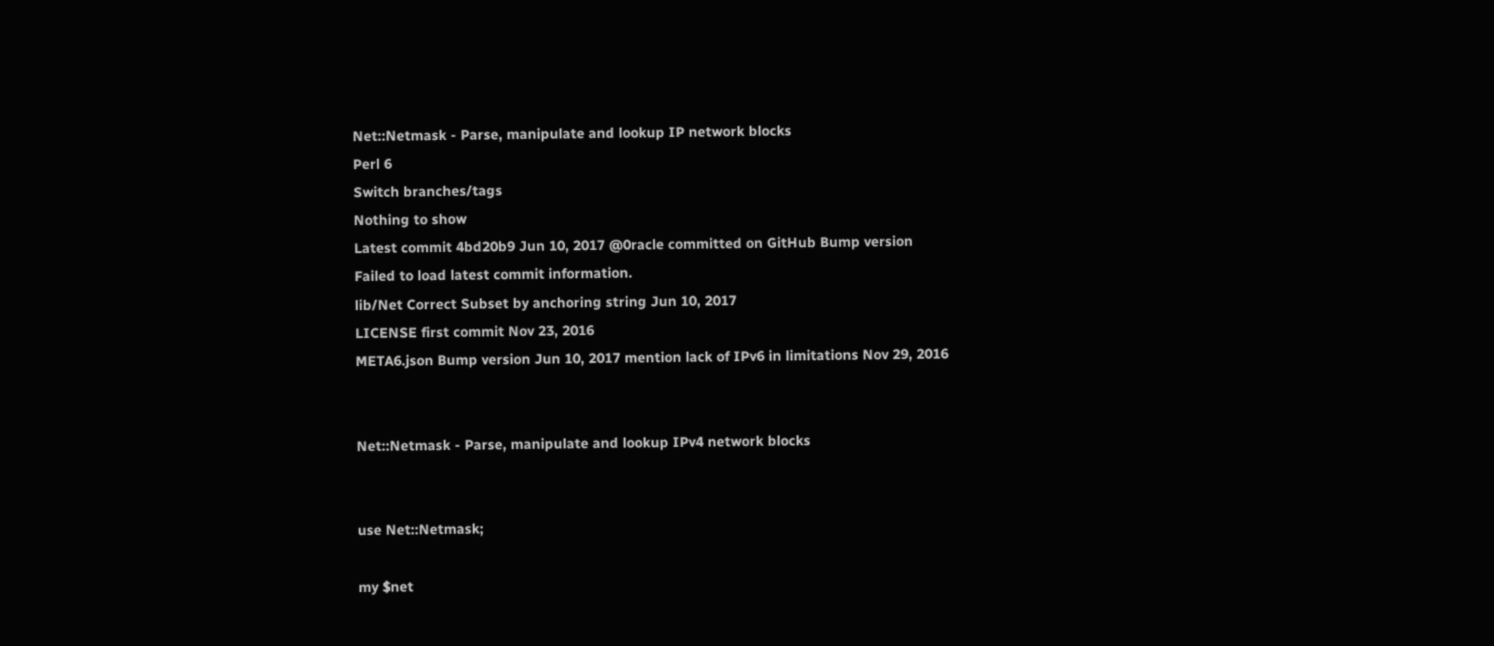Net::Netmask - Parse, manipulate and lookup IP network blocks
Perl 6
Switch branches/tags
Nothing to show
Latest commit 4bd20b9 Jun 10, 2017 @0racle committed on GitHub Bump version
Failed to load latest commit information.
lib/Net Correct Subset by anchoring string Jun 10, 2017
LICENSE first commit Nov 23, 2016
META6.json Bump version Jun 10, 2017 mention lack of IPv6 in limitations Nov 29, 2016


Net::Netmask - Parse, manipulate and lookup IPv4 network blocks


use Net::Netmask;

my $net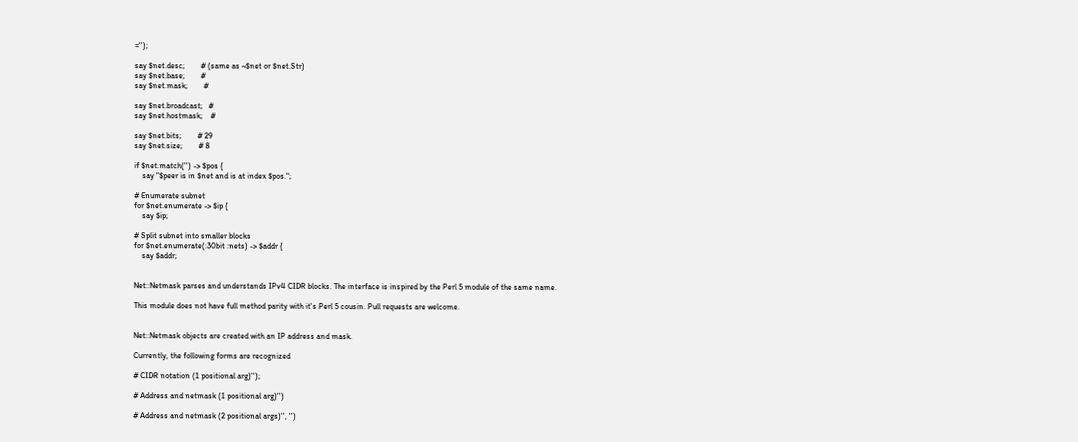='');

say $net.desc;        # (same as ~$net or $net.Str)
say $net.base;        #
say $net.mask;        #

say $net.broadcast;   #
say $net.hostmask;    #

say $net.bits;        # 29
say $net.size;        # 8

if $net.match('') -> $pos {
    say "$peer is in $net and is at index $pos.";

# Enumerate subnet
for $net.enumerate -> $ip {
    say $ip;

# Split subnet into smaller blocks
for $net.enumerate(:30bit :nets) -> $addr {
    say $addr;


Net::Netmask parses and understands IPv4 CIDR blocks. The interface is inspired by the Perl 5 module of the same name.

This module does not have full method parity with it's Perl 5 cousin. Pull requests are welcome.


Net::Netmask objects are created with an IP address and mask.

Currently, the following forms are recognized

# CIDR notation (1 positional arg)'');

# Address and netmask (1 positional arg)'')

# Address and netmask (2 positional args)'', '')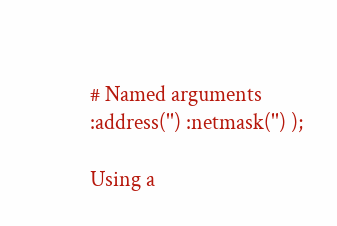# Named arguments :address('') :netmask('') );

Using a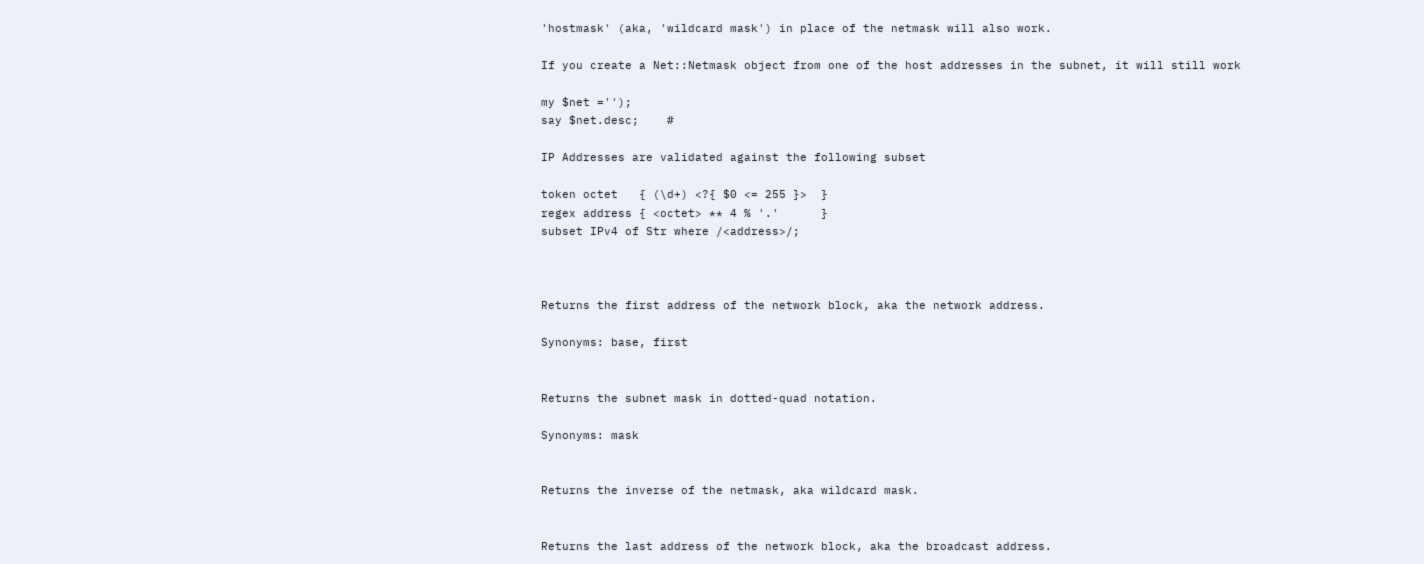'hostmask' (aka, 'wildcard mask') in place of the netmask will also work.

If you create a Net::Netmask object from one of the host addresses in the subnet, it will still work

my $net ='');
say $net.desc;    #

IP Addresses are validated against the following subset

token octet   { (\d+) <?{ $0 <= 255 }>  }
regex address { <octet> ** 4 % '.'      }
subset IPv4 of Str where /<address>/;



Returns the first address of the network block, aka the network address.

Synonyms: base, first


Returns the subnet mask in dotted-quad notation.

Synonyms: mask


Returns the inverse of the netmask, aka wildcard mask.


Returns the last address of the network block, aka the broadcast address.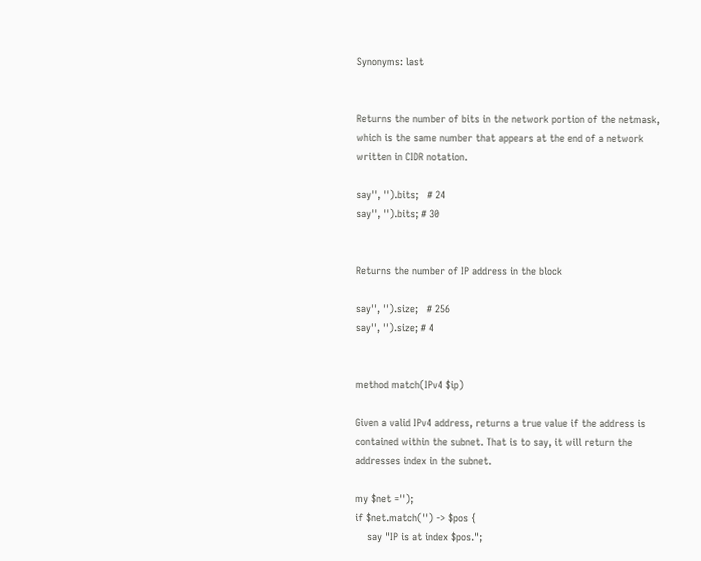Synonyms: last


Returns the number of bits in the network portion of the netmask, which is the same number that appears at the end of a network written in CIDR notation.

say'', '').bits;   # 24
say'', '').bits; # 30


Returns the number of IP address in the block

say'', '').size;   # 256
say'', '').size; # 4


method match(IPv4 $ip)

Given a valid IPv4 address, returns a true value if the address is contained within the subnet. That is to say, it will return the addresses index in the subnet.

my $net ='');
if $net.match('') -> $pos {
    say "IP is at index $pos.";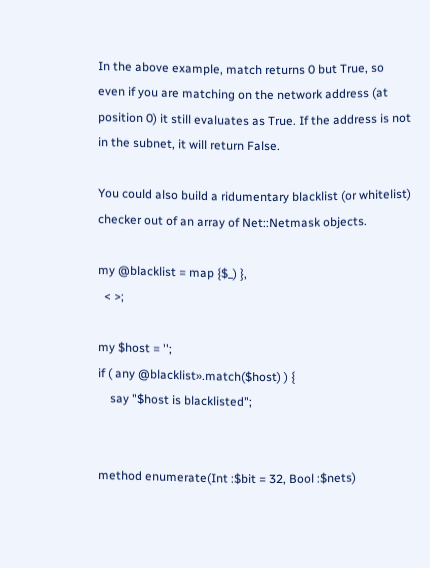In the above example, match returns 0 but True, so even if you are matching on the network address (at position 0) it still evaluates as True. If the address is not in the subnet, it will return False.

You could also build a ridumentary blacklist (or whitelist) checker out of an array of Net::Netmask objects.

my @blacklist = map {$_) },
  < >;

my $host = '';
if ( any @blacklist».match($host) ) {
    say "$host is blacklisted";


method enumerate(Int :$bit = 32, Bool :$nets)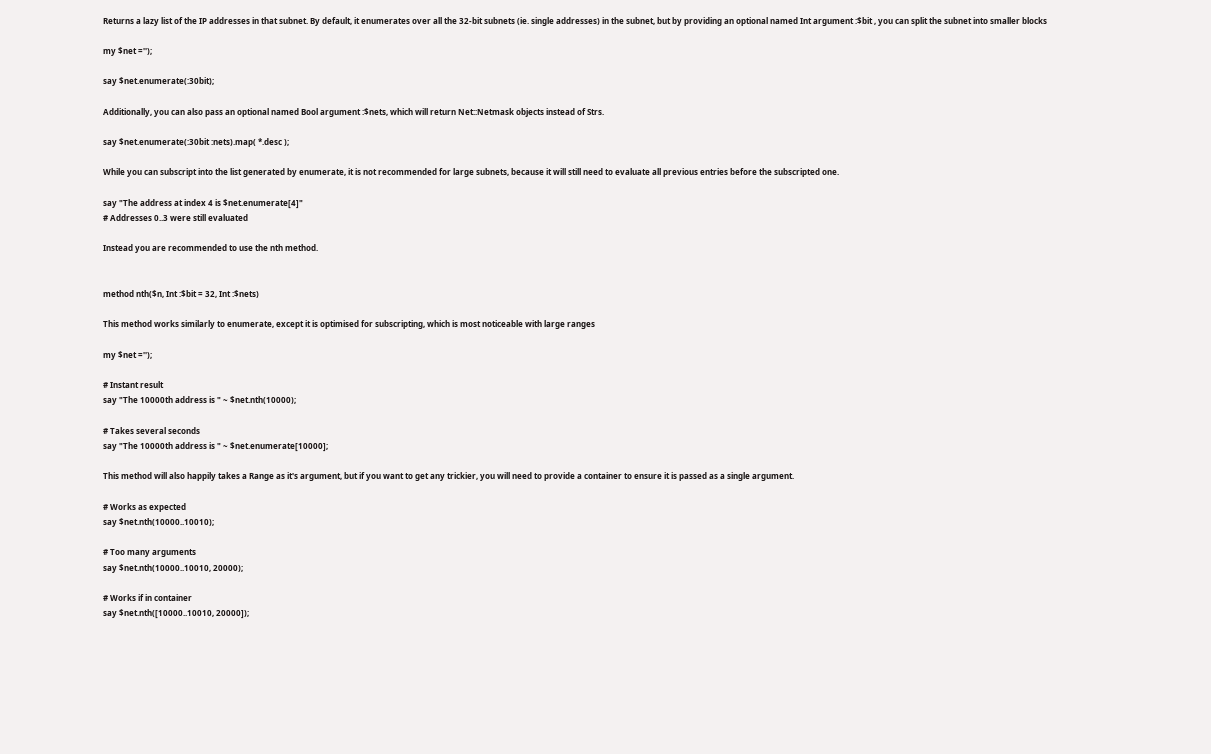Returns a lazy list of the IP addresses in that subnet. By default, it enumerates over all the 32-bit subnets (ie. single addresses) in the subnet, but by providing an optional named Int argument :$bit , you can split the subnet into smaller blocks

my $net ='');

say $net.enumerate(:30bit);

Additionally, you can also pass an optional named Bool argument :$nets, which will return Net::Netmask objects instead of Strs.

say $net.enumerate(:30bit :nets).map( *.desc );

While you can subscript into the list generated by enumerate, it is not recommended for large subnets, because it will still need to evaluate all previous entries before the subscripted one.

say "The address at index 4 is $net.enumerate[4]"
# Addresses 0..3 were still evaluated

Instead you are recommended to use the nth method.


method nth($n, Int :$bit = 32, Int :$nets)

This method works similarly to enumerate, except it is optimised for subscripting, which is most noticeable with large ranges

my $net ='');

# Instant result
say "The 10000th address is " ~ $net.nth(10000);

# Takes several seconds
say "The 10000th address is " ~ $net.enumerate[10000];

This method will also happily takes a Range as it's argument, but if you want to get any trickier, you will need to provide a container to ensure it is passed as a single argument.

# Works as expected
say $net.nth(10000..10010);

# Too many arguments
say $net.nth(10000..10010, 20000);

# Works if in container
say $net.nth([10000..10010, 20000]);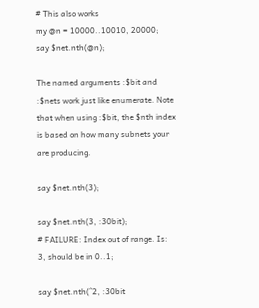# This also works
my @n = 10000..10010, 20000;
say $net.nth(@n);

The named arguments :$bit and :$nets work just like enumerate. Note that when using :$bit, the $nth index is based on how many subnets your are producing.

say $net.nth(3);

say $net.nth(3, :30bit);
# FAILURE: Index out of range. Is: 3, should be in 0..1;

say $net.nth(^2, :30bit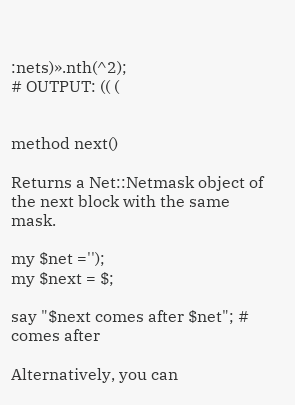:nets)».nth(^2);
# OUTPUT: (( (


method next()

Returns a Net::Netmask object of the next block with the same mask.

my $net ='');
my $next = $;

say "$next comes after $net"; # comes after

Alternatively, you can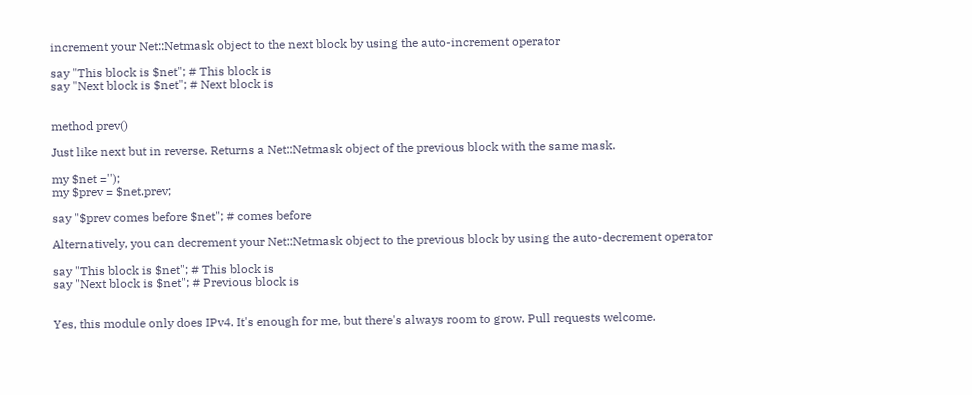increment your Net::Netmask object to the next block by using the auto-increment operator

say "This block is $net"; # This block is
say "Next block is $net"; # Next block is


method prev()

Just like next but in reverse. Returns a Net::Netmask object of the previous block with the same mask.

my $net ='');
my $prev = $net.prev;

say "$prev comes before $net"; # comes before

Alternatively, you can decrement your Net::Netmask object to the previous block by using the auto-decrement operator

say "This block is $net"; # This block is
say "Next block is $net"; # Previous block is


Yes, this module only does IPv4. It's enough for me, but there's always room to grow. Pull requests welcome.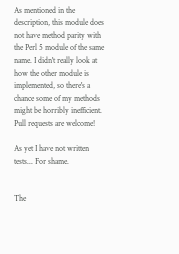As mentioned in the description, this module does not have method parity with the Perl 5 module of the same name. I didn't really look at how the other module is implemented, so there's a chance some of my methods might be horribly inefficient. Pull requests are welcome!

As yet I have not written tests... For shame.


The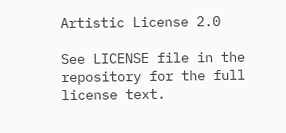Artistic License 2.0

See LICENSE file in the repository for the full license text.